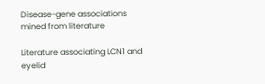Disease-gene associations mined from literature

Literature associating LCN1 and eyelid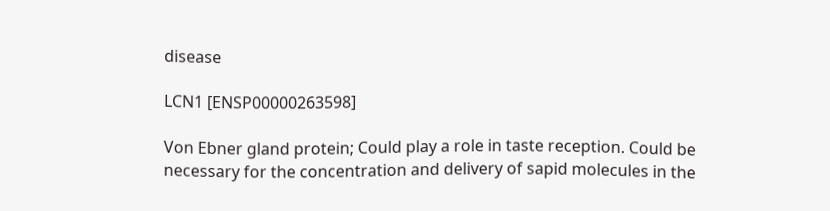disease

LCN1 [ENSP00000263598]

Von Ebner gland protein; Could play a role in taste reception. Could be necessary for the concentration and delivery of sapid molecules in the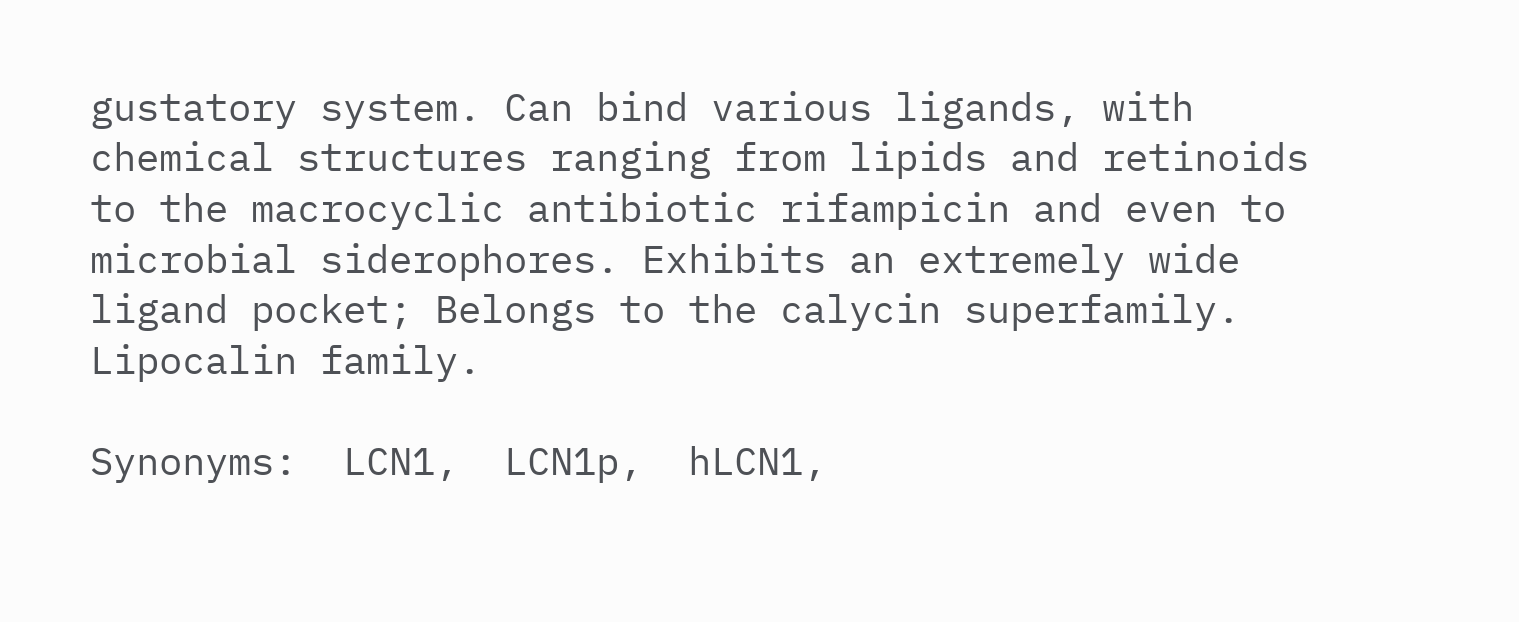gustatory system. Can bind various ligands, with chemical structures ranging from lipids and retinoids to the macrocyclic antibiotic rifampicin and even to microbial siderophores. Exhibits an extremely wide ligand pocket; Belongs to the calycin superfamily. Lipocalin family.

Synonyms:  LCN1,  LCN1p,  hLCN1,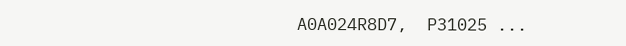A0A024R8D7,  P31025 ...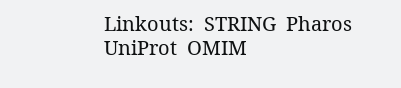Linkouts:  STRING  Pharos  UniProt  OMIM